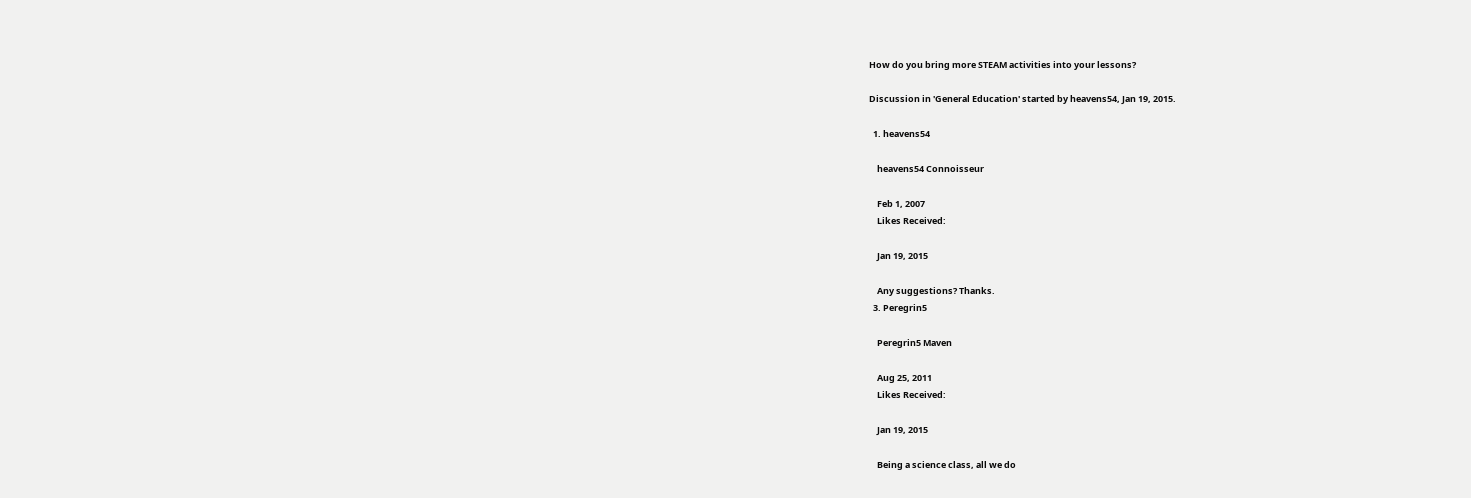How do you bring more STEAM activities into your lessons?

Discussion in 'General Education' started by heavens54, Jan 19, 2015.

  1. heavens54

    heavens54 Connoisseur

    Feb 1, 2007
    Likes Received:

    Jan 19, 2015

    Any suggestions? Thanks.
  3. Peregrin5

    Peregrin5 Maven

    Aug 25, 2011
    Likes Received:

    Jan 19, 2015

    Being a science class, all we do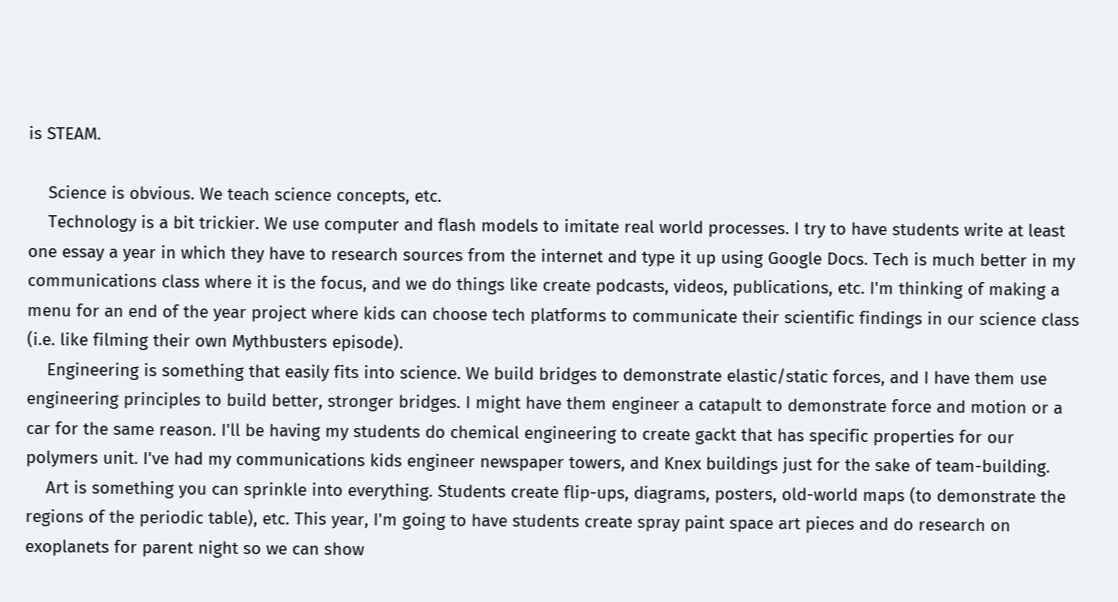is STEAM.

    Science is obvious. We teach science concepts, etc.
    Technology is a bit trickier. We use computer and flash models to imitate real world processes. I try to have students write at least one essay a year in which they have to research sources from the internet and type it up using Google Docs. Tech is much better in my communications class where it is the focus, and we do things like create podcasts, videos, publications, etc. I'm thinking of making a menu for an end of the year project where kids can choose tech platforms to communicate their scientific findings in our science class (i.e. like filming their own Mythbusters episode).
    Engineering is something that easily fits into science. We build bridges to demonstrate elastic/static forces, and I have them use engineering principles to build better, stronger bridges. I might have them engineer a catapult to demonstrate force and motion or a car for the same reason. I'll be having my students do chemical engineering to create gackt that has specific properties for our polymers unit. I've had my communications kids engineer newspaper towers, and Knex buildings just for the sake of team-building.
    Art is something you can sprinkle into everything. Students create flip-ups, diagrams, posters, old-world maps (to demonstrate the regions of the periodic table), etc. This year, I'm going to have students create spray paint space art pieces and do research on exoplanets for parent night so we can show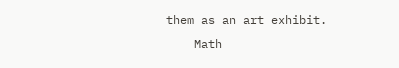them as an art exhibit.
    Math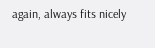again, always fits nicely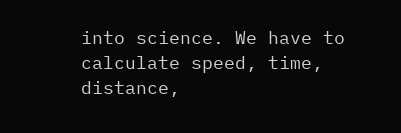into science. We have to calculate speed, time, distance,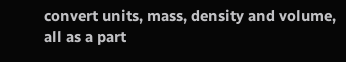convert units, mass, density and volume, all as a part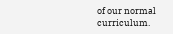of our normal curriculum.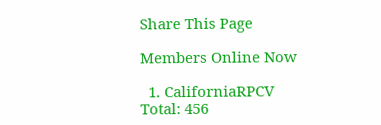Share This Page

Members Online Now

  1. CaliforniaRPCV
Total: 456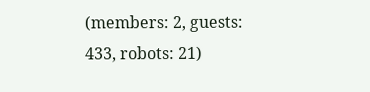(members: 2, guests: 433, robots: 21)